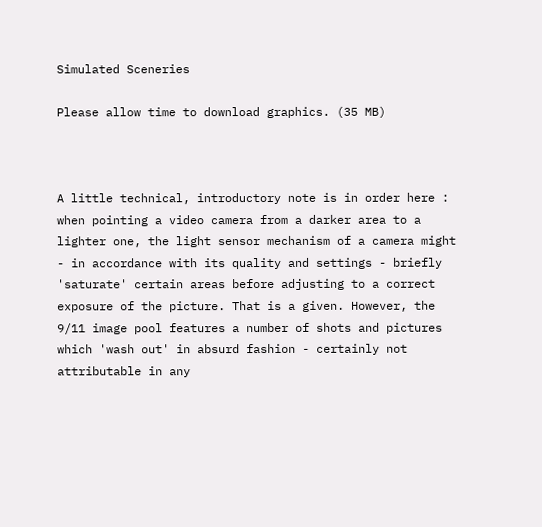Simulated Sceneries

Please allow time to download graphics. (35 MB)



A little technical, introductory note is in order here : when pointing a video camera from a darker area to a lighter one, the light sensor mechanism of a camera might - in accordance with its quality and settings - briefly 'saturate' certain areas before adjusting to a correct exposure of the picture. That is a given. However, the 9/11 image pool features a number of shots and pictures which 'wash out' in absurd fashion - certainly not attributable in any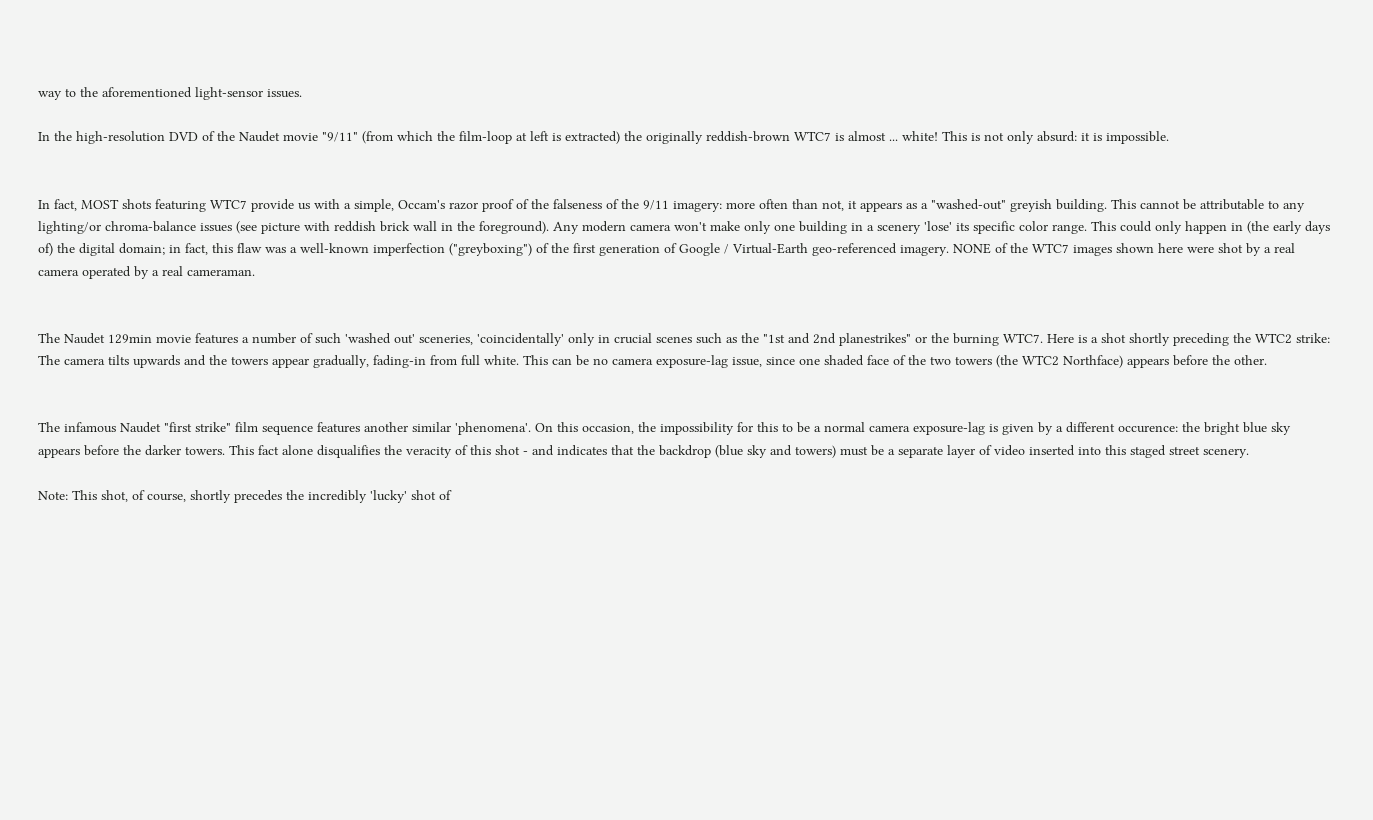way to the aforementioned light-sensor issues.

In the high-resolution DVD of the Naudet movie "9/11" (from which the film-loop at left is extracted) the originally reddish-brown WTC7 is almost ... white! This is not only absurd: it is impossible.


In fact, MOST shots featuring WTC7 provide us with a simple, Occam's razor proof of the falseness of the 9/11 imagery: more often than not, it appears as a "washed-out" greyish building. This cannot be attributable to any lighting/or chroma-balance issues (see picture with reddish brick wall in the foreground). Any modern camera won't make only one building in a scenery 'lose' its specific color range. This could only happen in (the early days of) the digital domain; in fact, this flaw was a well-known imperfection ("greyboxing") of the first generation of Google / Virtual-Earth geo-referenced imagery. NONE of the WTC7 images shown here were shot by a real camera operated by a real cameraman.


The Naudet 129min movie features a number of such 'washed out' sceneries, 'coincidentally' only in crucial scenes such as the "1st and 2nd planestrikes" or the burning WTC7. Here is a shot shortly preceding the WTC2 strike: The camera tilts upwards and the towers appear gradually, fading-in from full white. This can be no camera exposure-lag issue, since one shaded face of the two towers (the WTC2 Northface) appears before the other.


The infamous Naudet "first strike" film sequence features another similar 'phenomena'. On this occasion, the impossibility for this to be a normal camera exposure-lag is given by a different occurence: the bright blue sky appears before the darker towers. This fact alone disqualifies the veracity of this shot - and indicates that the backdrop (blue sky and towers) must be a separate layer of video inserted into this staged street scenery.

Note: This shot, of course, shortly precedes the incredibly 'lucky' shot of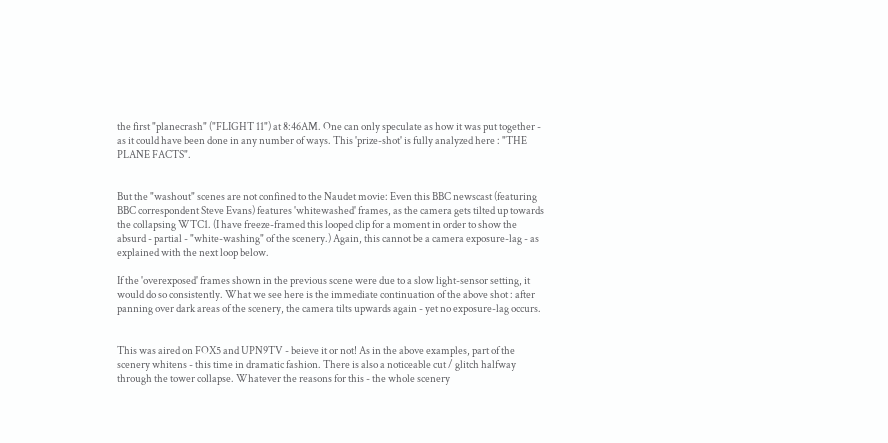the first "planecrash" ("FLIGHT 11") at 8:46AM. One can only speculate as how it was put together - as it could have been done in any number of ways. This 'prize-shot' is fully analyzed here : "THE PLANE FACTS".


But the "washout" scenes are not confined to the Naudet movie: Even this BBC newscast (featuring BBC correspondent Steve Evans) features 'whitewashed' frames, as the camera gets tilted up towards the collapsing WTC1. (I have freeze-framed this looped clip for a moment in order to show the absurd - partial - "white-washing" of the scenery.) Again, this cannot be a camera exposure-lag - as explained with the next loop below.

If the 'overexposed' frames shown in the previous scene were due to a slow light-sensor setting, it would do so consistently. What we see here is the immediate continuation of the above shot : after panning over dark areas of the scenery, the camera tilts upwards again - yet no exposure-lag occurs.


This was aired on FOX5 and UPN9TV - beieve it or not! As in the above examples, part of the scenery whitens - this time in dramatic fashion. There is also a noticeable cut / glitch halfway through the tower collapse. Whatever the reasons for this - the whole scenery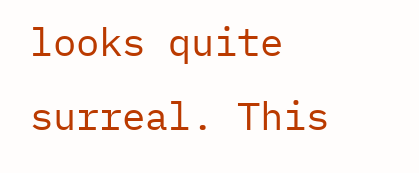looks quite surreal. This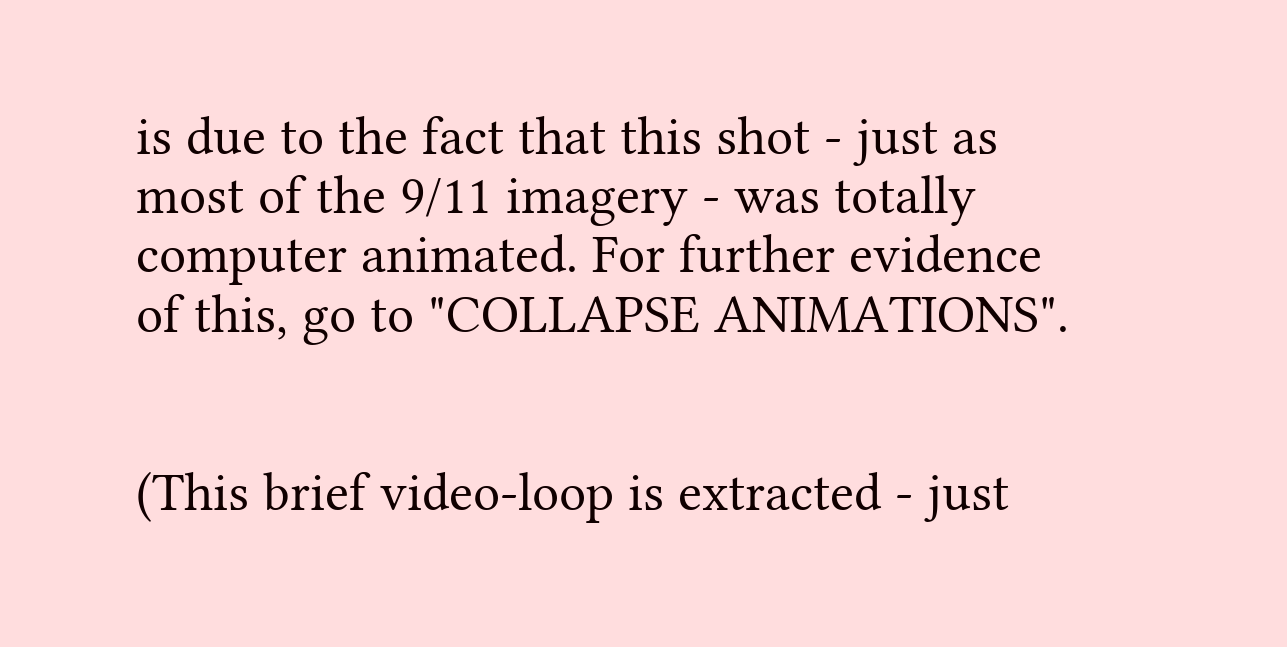is due to the fact that this shot - just as most of the 9/11 imagery - was totally computer animated. For further evidence of this, go to "COLLAPSE ANIMATIONS".


(This brief video-loop is extracted - just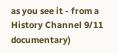as you see it - from a History Channel 9/11 documentary)